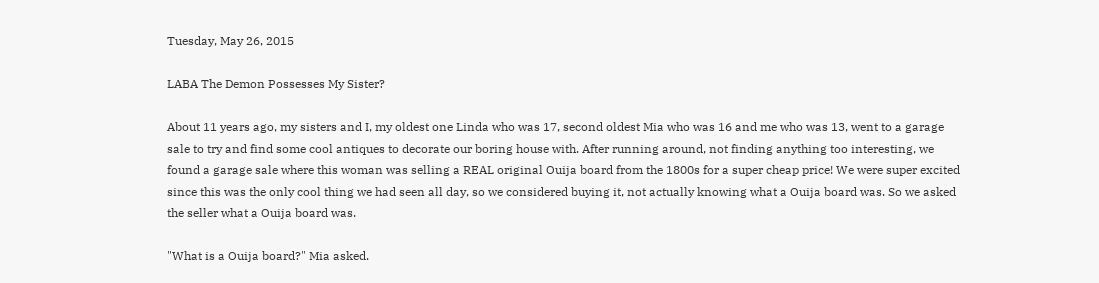Tuesday, May 26, 2015

LABA The Demon Possesses My Sister?

About 11 years ago, my sisters and I, my oldest one Linda who was 17, second oldest Mia who was 16 and me who was 13, went to a garage sale to try and find some cool antiques to decorate our boring house with. After running around, not finding anything too interesting, we found a garage sale where this woman was selling a REAL original Ouija board from the 1800s for a super cheap price! We were super excited since this was the only cool thing we had seen all day, so we considered buying it, not actually knowing what a Ouija board was. So we asked the seller what a Ouija board was.

"What is a Ouija board?" Mia asked.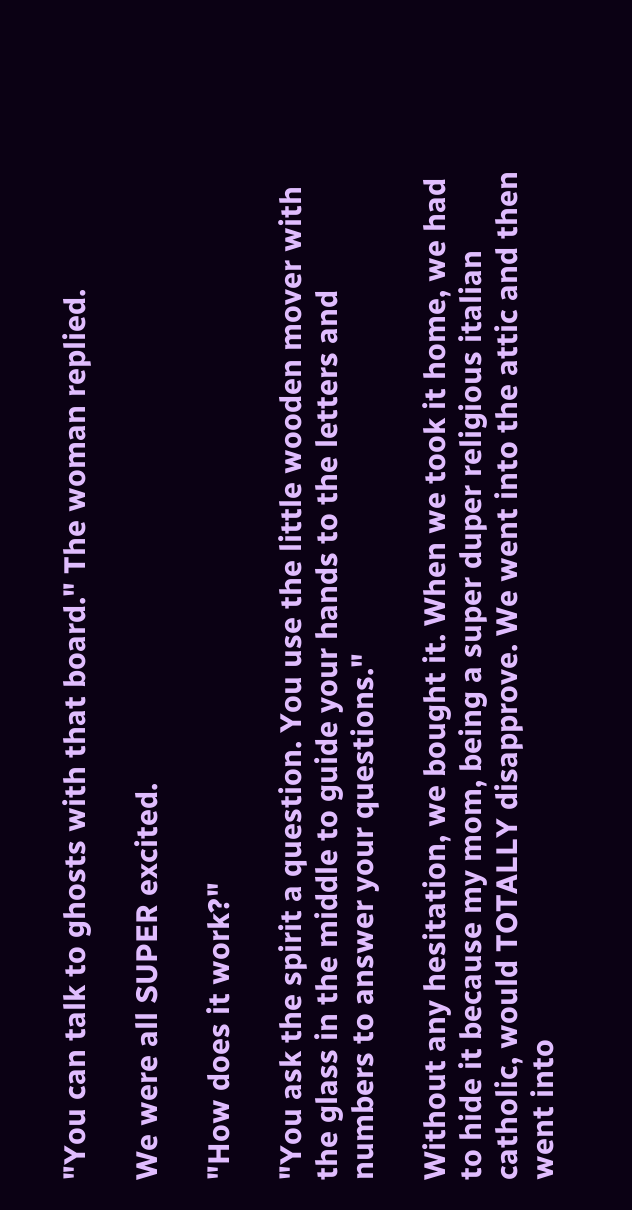"You can talk to ghosts with that board." The woman replied.

We were all SUPER excited.

"How does it work?"

"You ask the spirit a question. You use the little wooden mover with the glass in the middle to guide your hands to the letters and numbers to answer your questions."

Without any hesitation, we bought it. When we took it home, we had to hide it because my mom, being a super duper religious italian catholic, would TOTALLY disapprove. We went into the attic and then went into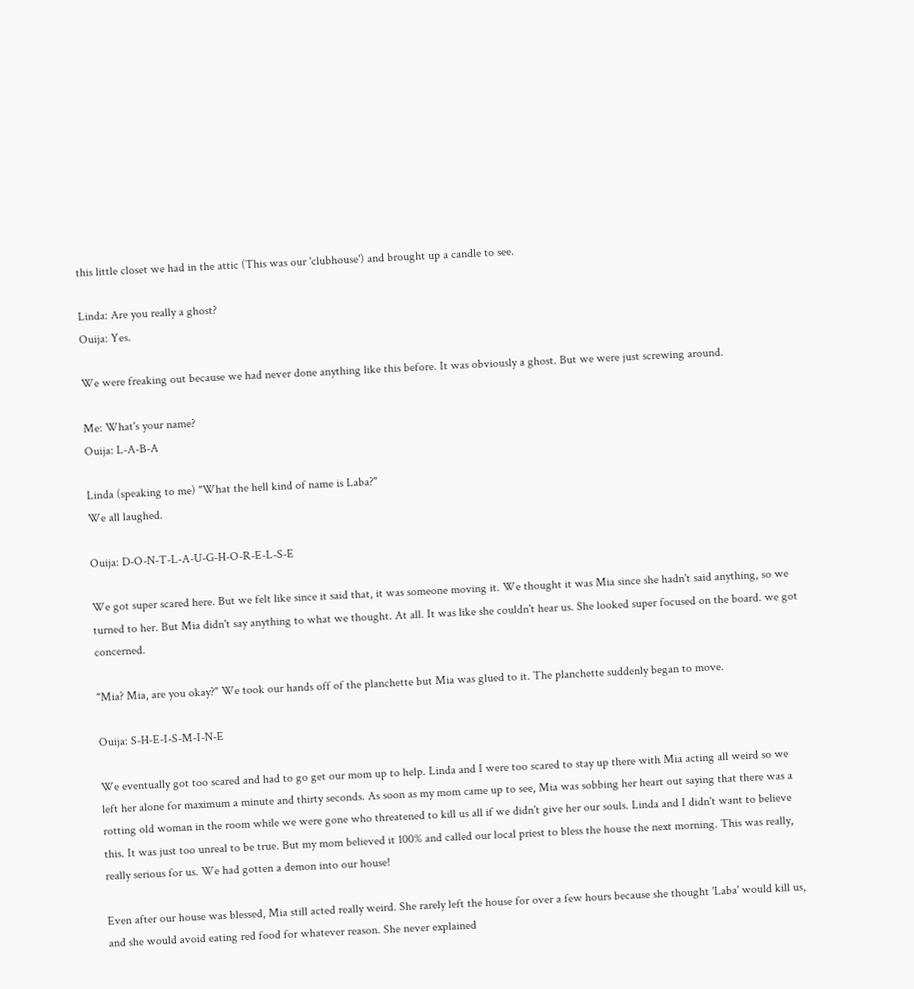this little closet we had in the attic (This was our 'clubhouse') and brought up a candle to see.

Linda: Are you really a ghost?
Ouija: Yes.

We were freaking out because we had never done anything like this before. It was obviously a ghost. But we were just screwing around.

Me: What's your name?
Ouija: L-A-B-A

Linda (speaking to me) "What the hell kind of name is Laba?"
We all laughed.

Ouija: D-O-N-T-L-A-U-G-H-O-R-E-L-S-E

We got super scared here. But we felt like since it said that, it was someone moving it. We thought it was Mia since she hadn't said anything, so we turned to her. But Mia didn't say anything to what we thought. At all. It was like she couldn't hear us. She looked super focused on the board. we got concerned.

"Mia? Mia, are you okay?" We took our hands off of the planchette but Mia was glued to it. The planchette suddenly began to move.

Ouija: S-H-E-I-S-M-I-N-E

We eventually got too scared and had to go get our mom up to help. Linda and I were too scared to stay up there with Mia acting all weird so we left her alone for maximum a minute and thirty seconds. As soon as my mom came up to see, Mia was sobbing her heart out saying that there was a rotting old woman in the room while we were gone who threatened to kill us all if we didn't give her our souls. Linda and I didn't want to believe this. It was just too unreal to be true. But my mom believed it 100% and called our local priest to bless the house the next morning. This was really, really serious for us. We had gotten a demon into our house!

Even after our house was blessed, Mia still acted really weird. She rarely left the house for over a few hours because she thought 'Laba' would kill us, and she would avoid eating red food for whatever reason. She never explained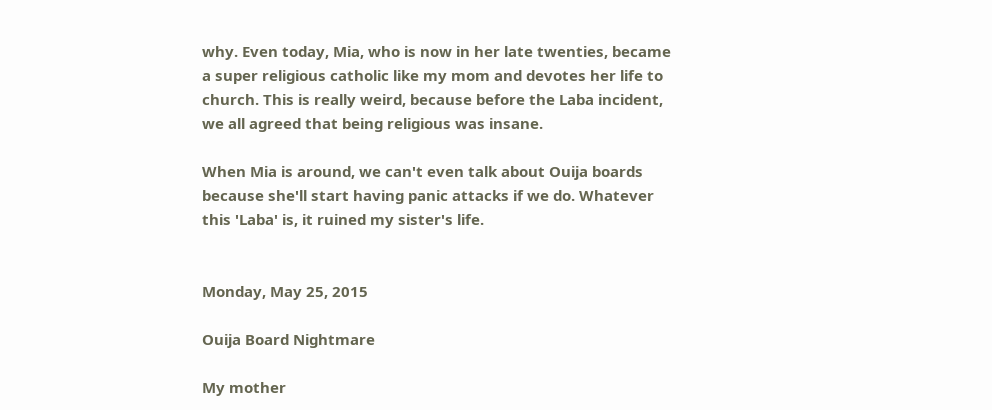why. Even today, Mia, who is now in her late twenties, became a super religious catholic like my mom and devotes her life to church. This is really weird, because before the Laba incident, we all agreed that being religious was insane.

When Mia is around, we can't even talk about Ouija boards because she'll start having panic attacks if we do. Whatever this 'Laba' is, it ruined my sister's life.


Monday, May 25, 2015

Ouija Board Nightmare

My mother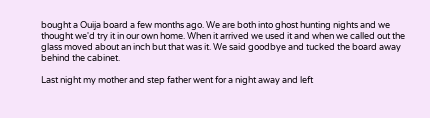bought a Ouija board a few months ago. We are both into ghost hunting nights and we thought we'd try it in our own home. When it arrived we used it and when we called out the glass moved about an inch but that was it. We said goodbye and tucked the board away behind the cabinet.

Last night my mother and step father went for a night away and left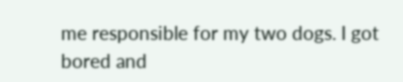me responsible for my two dogs. I got bored and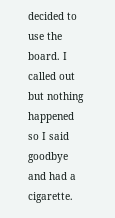decided to use the board. I called out but nothing happened so I said goodbye and had a cigarette.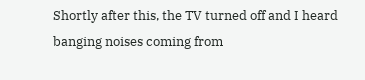Shortly after this, the TV turned off and I heard banging noises coming from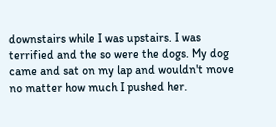downstairs while I was upstairs. I was terrified and the so were the dogs. My dog came and sat on my lap and wouldn't move no matter how much I pushed her.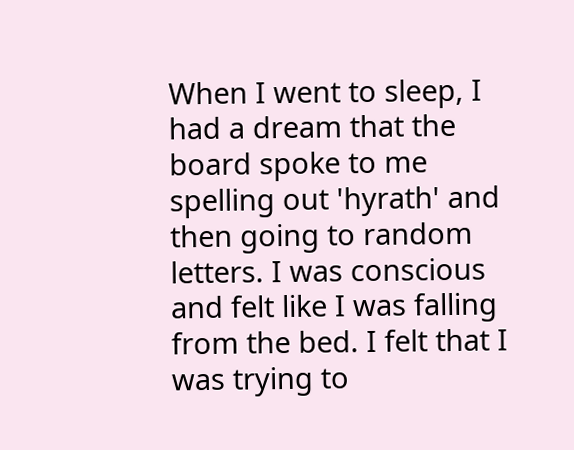When I went to sleep, I had a dream that the board spoke to me spelling out 'hyrath' and then going to random letters. I was conscious and felt like I was falling from the bed. I felt that I was trying to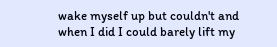wake myself up but couldn't and when I did I could barely lift my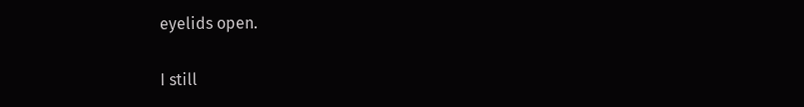eyelids open.

I still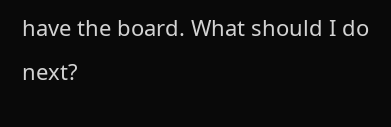have the board. What should I do next?